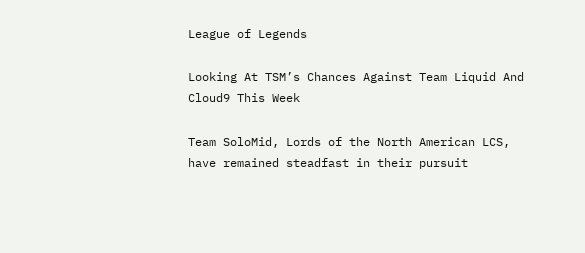League of Legends

Looking At TSM’s Chances Against Team Liquid And Cloud9 This Week

Team SoloMid, Lords of the North American LCS, have remained steadfast in their pursuit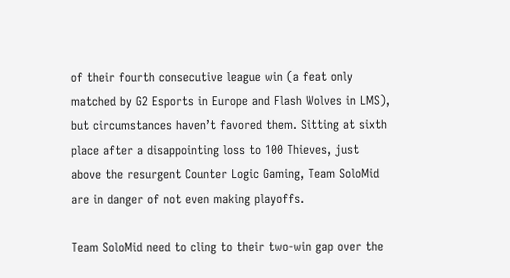of their fourth consecutive league win (a feat only matched by G2 Esports in Europe and Flash Wolves in LMS), but circumstances haven’t favored them. Sitting at sixth place after a disappointing loss to 100 Thieves, just above the resurgent Counter Logic Gaming, Team SoloMid are in danger of not even making playoffs.

Team SoloMid need to cling to their two-win gap over the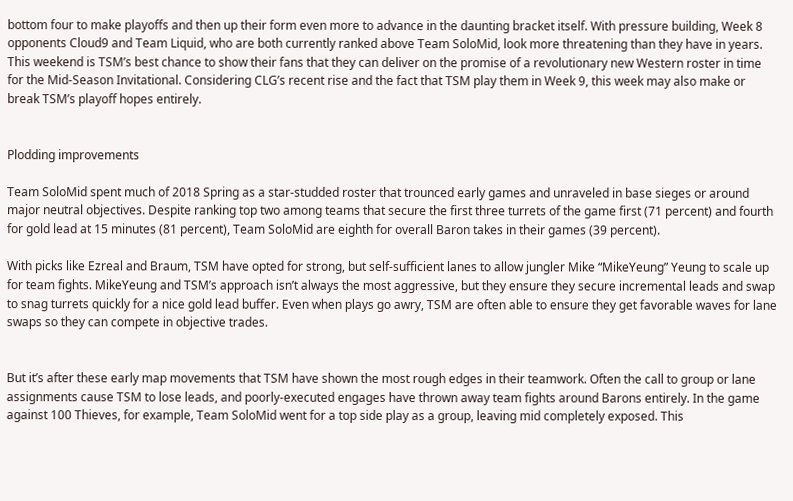bottom four to make playoffs and then up their form even more to advance in the daunting bracket itself. With pressure building, Week 8 opponents Cloud9 and Team Liquid, who are both currently ranked above Team SoloMid, look more threatening than they have in years. This weekend is TSM’s best chance to show their fans that they can deliver on the promise of a revolutionary new Western roster in time for the Mid-Season Invitational. Considering CLG’s recent rise and the fact that TSM play them in Week 9, this week may also make or break TSM’s playoff hopes entirely.


Plodding improvements

Team SoloMid spent much of 2018 Spring as a star-studded roster that trounced early games and unraveled in base sieges or around major neutral objectives. Despite ranking top two among teams that secure the first three turrets of the game first (71 percent) and fourth for gold lead at 15 minutes (81 percent), Team SoloMid are eighth for overall Baron takes in their games (39 percent).

With picks like Ezreal and Braum, TSM have opted for strong, but self-sufficient lanes to allow jungler Mike “MikeYeung” Yeung to scale up for team fights. MikeYeung and TSM’s approach isn’t always the most aggressive, but they ensure they secure incremental leads and swap to snag turrets quickly for a nice gold lead buffer. Even when plays go awry, TSM are often able to ensure they get favorable waves for lane swaps so they can compete in objective trades.


But it’s after these early map movements that TSM have shown the most rough edges in their teamwork. Often the call to group or lane assignments cause TSM to lose leads, and poorly-executed engages have thrown away team fights around Barons entirely. In the game against 100 Thieves, for example, Team SoloMid went for a top side play as a group, leaving mid completely exposed. This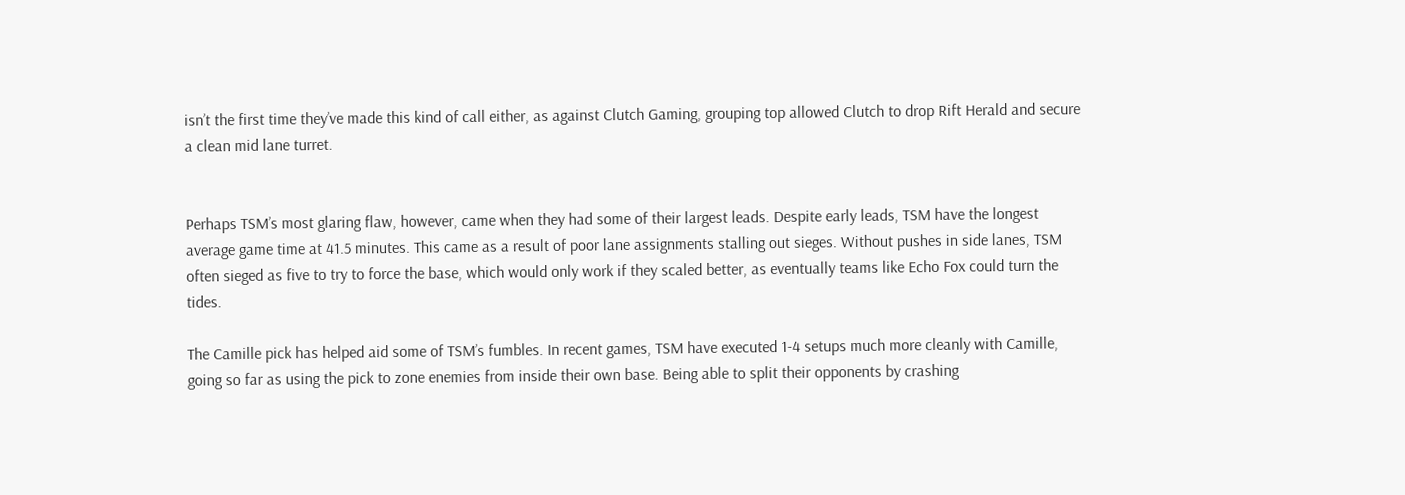isn’t the first time they’ve made this kind of call either, as against Clutch Gaming, grouping top allowed Clutch to drop Rift Herald and secure a clean mid lane turret.


Perhaps TSM’s most glaring flaw, however, came when they had some of their largest leads. Despite early leads, TSM have the longest average game time at 41.5 minutes. This came as a result of poor lane assignments stalling out sieges. Without pushes in side lanes, TSM often sieged as five to try to force the base, which would only work if they scaled better, as eventually teams like Echo Fox could turn the tides.

The Camille pick has helped aid some of TSM’s fumbles. In recent games, TSM have executed 1-4 setups much more cleanly with Camille, going so far as using the pick to zone enemies from inside their own base. Being able to split their opponents by crashing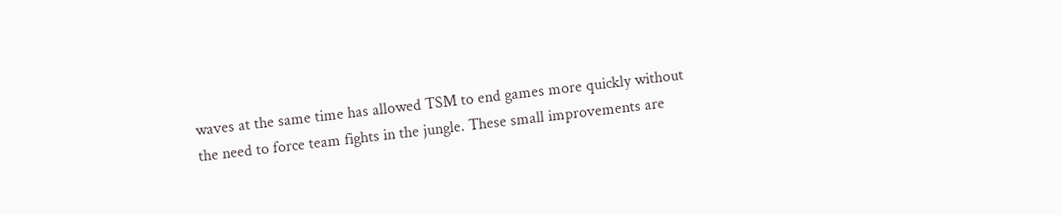waves at the same time has allowed TSM to end games more quickly without the need to force team fights in the jungle. These small improvements are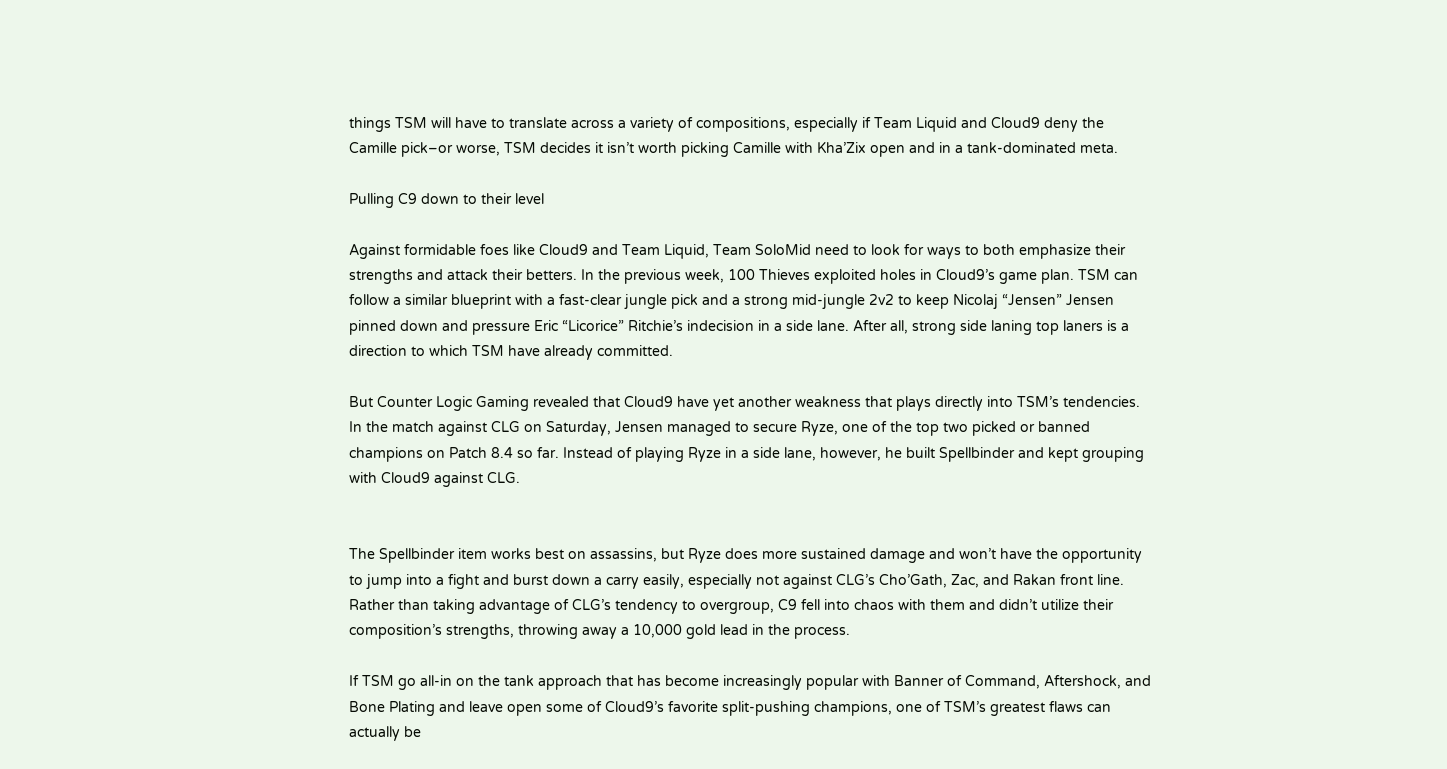things TSM will have to translate across a variety of compositions, especially if Team Liquid and Cloud9 deny the Camille pick–or worse, TSM decides it isn’t worth picking Camille with Kha’Zix open and in a tank-dominated meta.

Pulling C9 down to their level

Against formidable foes like Cloud9 and Team Liquid, Team SoloMid need to look for ways to both emphasize their strengths and attack their betters. In the previous week, 100 Thieves exploited holes in Cloud9’s game plan. TSM can follow a similar blueprint with a fast-clear jungle pick and a strong mid-jungle 2v2 to keep Nicolaj “Jensen” Jensen pinned down and pressure Eric “Licorice” Ritchie’s indecision in a side lane. After all, strong side laning top laners is a direction to which TSM have already committed.

But Counter Logic Gaming revealed that Cloud9 have yet another weakness that plays directly into TSM’s tendencies. In the match against CLG on Saturday, Jensen managed to secure Ryze, one of the top two picked or banned champions on Patch 8.4 so far. Instead of playing Ryze in a side lane, however, he built Spellbinder and kept grouping with Cloud9 against CLG.


The Spellbinder item works best on assassins, but Ryze does more sustained damage and won’t have the opportunity to jump into a fight and burst down a carry easily, especially not against CLG’s Cho’Gath, Zac, and Rakan front line. Rather than taking advantage of CLG’s tendency to overgroup, C9 fell into chaos with them and didn’t utilize their composition’s strengths, throwing away a 10,000 gold lead in the process.

If TSM go all-in on the tank approach that has become increasingly popular with Banner of Command, Aftershock, and Bone Plating and leave open some of Cloud9’s favorite split-pushing champions, one of TSM’s greatest flaws can actually be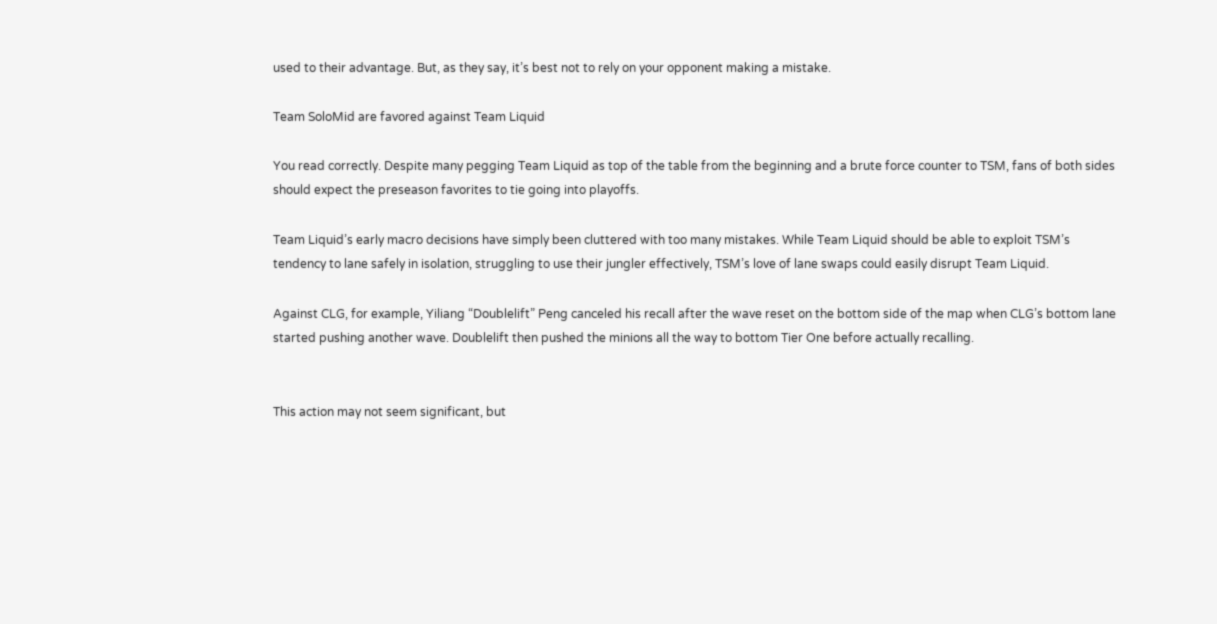used to their advantage. But, as they say, it’s best not to rely on your opponent making a mistake.

Team SoloMid are favored against Team Liquid

You read correctly. Despite many pegging Team Liquid as top of the table from the beginning and a brute force counter to TSM, fans of both sides should expect the preseason favorites to tie going into playoffs.

Team Liquid’s early macro decisions have simply been cluttered with too many mistakes. While Team Liquid should be able to exploit TSM’s tendency to lane safely in isolation, struggling to use their jungler effectively, TSM’s love of lane swaps could easily disrupt Team Liquid.

Against CLG, for example, Yiliang “Doublelift” Peng canceled his recall after the wave reset on the bottom side of the map when CLG’s bottom lane started pushing another wave. Doublelift then pushed the minions all the way to bottom Tier One before actually recalling.


This action may not seem significant, but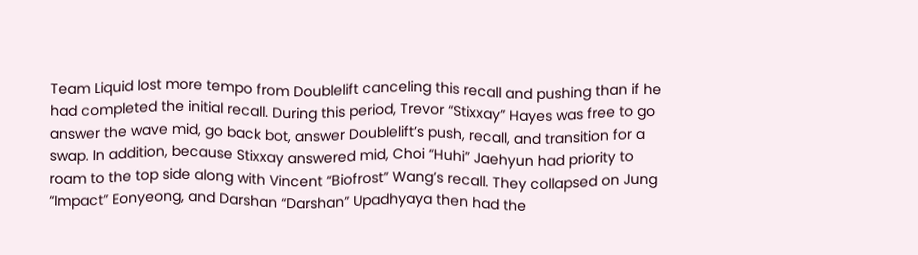Team Liquid lost more tempo from Doublelift canceling this recall and pushing than if he had completed the initial recall. During this period, Trevor “Stixxay” Hayes was free to go answer the wave mid, go back bot, answer Doublelift’s push, recall, and transition for a swap. In addition, because Stixxay answered mid, Choi “Huhi” Jaehyun had priority to roam to the top side along with Vincent “Biofrost” Wang’s recall. They collapsed on Jung “Impact” Eonyeong, and Darshan “Darshan” Upadhyaya then had the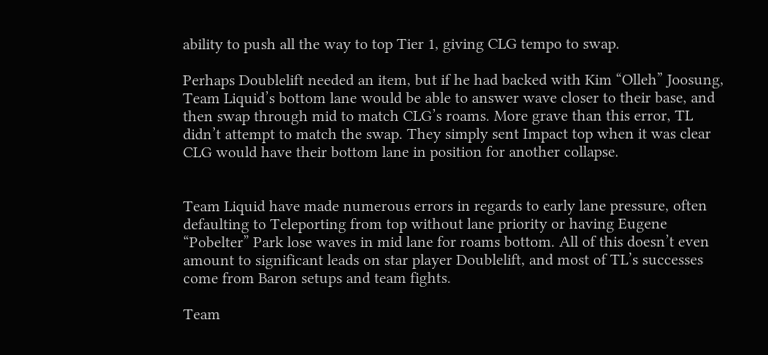ability to push all the way to top Tier 1, giving CLG tempo to swap.

Perhaps Doublelift needed an item, but if he had backed with Kim “Olleh” Joosung, Team Liquid’s bottom lane would be able to answer wave closer to their base, and then swap through mid to match CLG’s roams. More grave than this error, TL didn’t attempt to match the swap. They simply sent Impact top when it was clear CLG would have their bottom lane in position for another collapse.


Team Liquid have made numerous errors in regards to early lane pressure, often defaulting to Teleporting from top without lane priority or having Eugene “Pobelter” Park lose waves in mid lane for roams bottom. All of this doesn’t even amount to significant leads on star player Doublelift, and most of TL’s successes come from Baron setups and team fights.

Team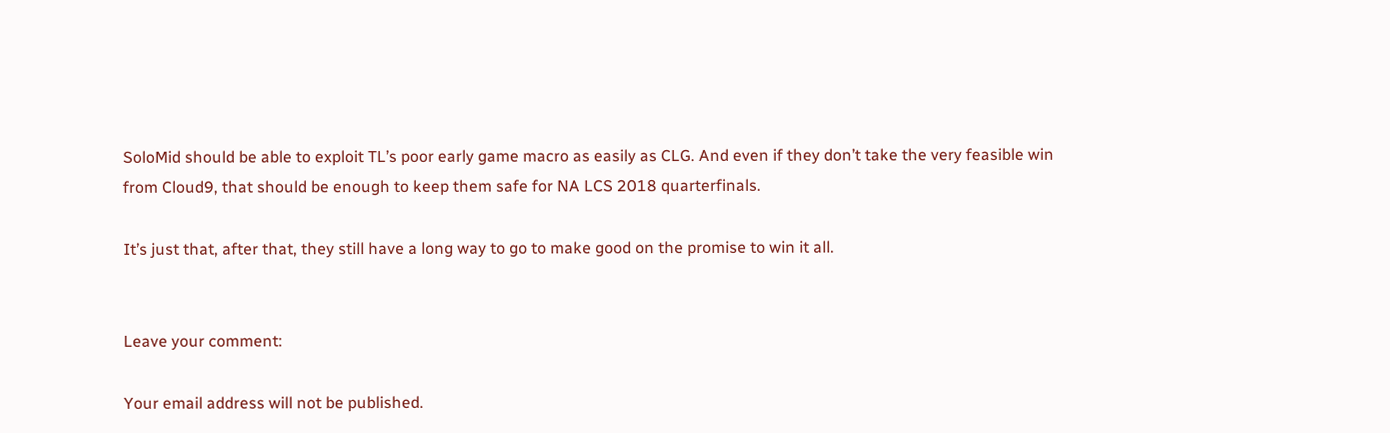SoloMid should be able to exploit TL’s poor early game macro as easily as CLG. And even if they don’t take the very feasible win from Cloud9, that should be enough to keep them safe for NA LCS 2018 quarterfinals.

It’s just that, after that, they still have a long way to go to make good on the promise to win it all.


Leave your comment:

Your email address will not be published.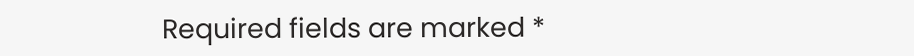Required fields are marked *